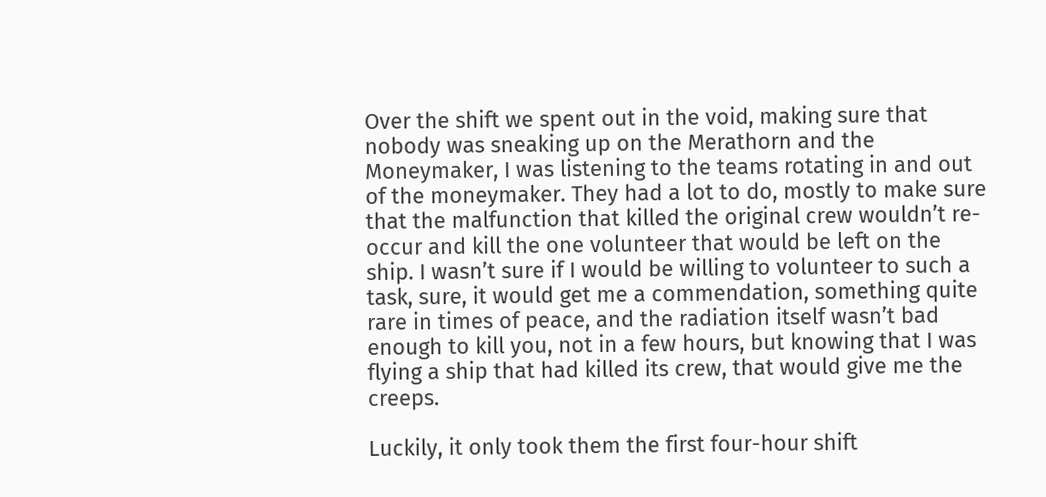Over the shift we spent out in the void, making sure that nobody was sneaking up on the Merathorn and the Moneymaker, I was listening to the teams rotating in and out of the moneymaker. They had a lot to do, mostly to make sure that the malfunction that killed the original crew wouldn’t re-occur and kill the one volunteer that would be left on the ship. I wasn’t sure if I would be willing to volunteer to such a task, sure, it would get me a commendation, something quite rare in times of peace, and the radiation itself wasn’t bad enough to kill you, not in a few hours, but knowing that I was flying a ship that had killed its crew, that would give me the creeps.

Luckily, it only took them the first four-hour shift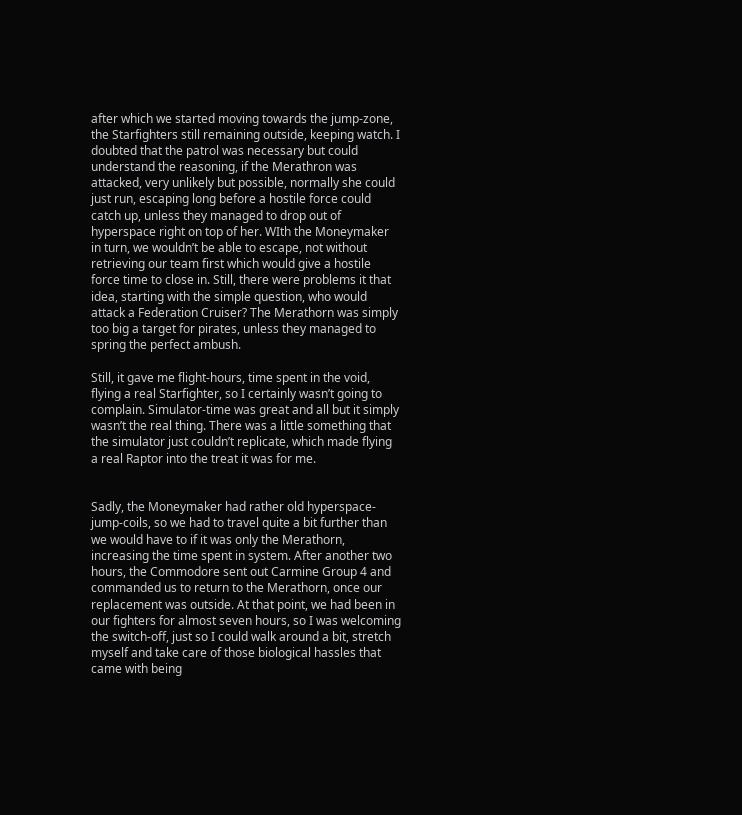after which we started moving towards the jump-zone, the Starfighters still remaining outside, keeping watch. I doubted that the patrol was necessary but could understand the reasoning, if the Merathron was attacked, very unlikely but possible, normally she could just run, escaping long before a hostile force could catch up, unless they managed to drop out of hyperspace right on top of her. WIth the Moneymaker in turn, we wouldn’t be able to escape, not without retrieving our team first which would give a hostile force time to close in. Still, there were problems it that idea, starting with the simple question, who would attack a Federation Cruiser? The Merathorn was simply too big a target for pirates, unless they managed to spring the perfect ambush.

Still, it gave me flight-hours, time spent in the void, flying a real Starfighter, so I certainly wasn’t going to complain. Simulator-time was great and all but it simply wasn’t the real thing. There was a little something that the simulator just couldn’t replicate, which made flying a real Raptor into the treat it was for me.


Sadly, the Moneymaker had rather old hyperspace-jump-coils, so we had to travel quite a bit further than we would have to if it was only the Merathorn, increasing the time spent in system. After another two hours, the Commodore sent out Carmine Group 4 and commanded us to return to the Merathorn, once our replacement was outside. At that point, we had been in our fighters for almost seven hours, so I was welcoming the switch-off, just so I could walk around a bit, stretch myself and take care of those biological hassles that came with being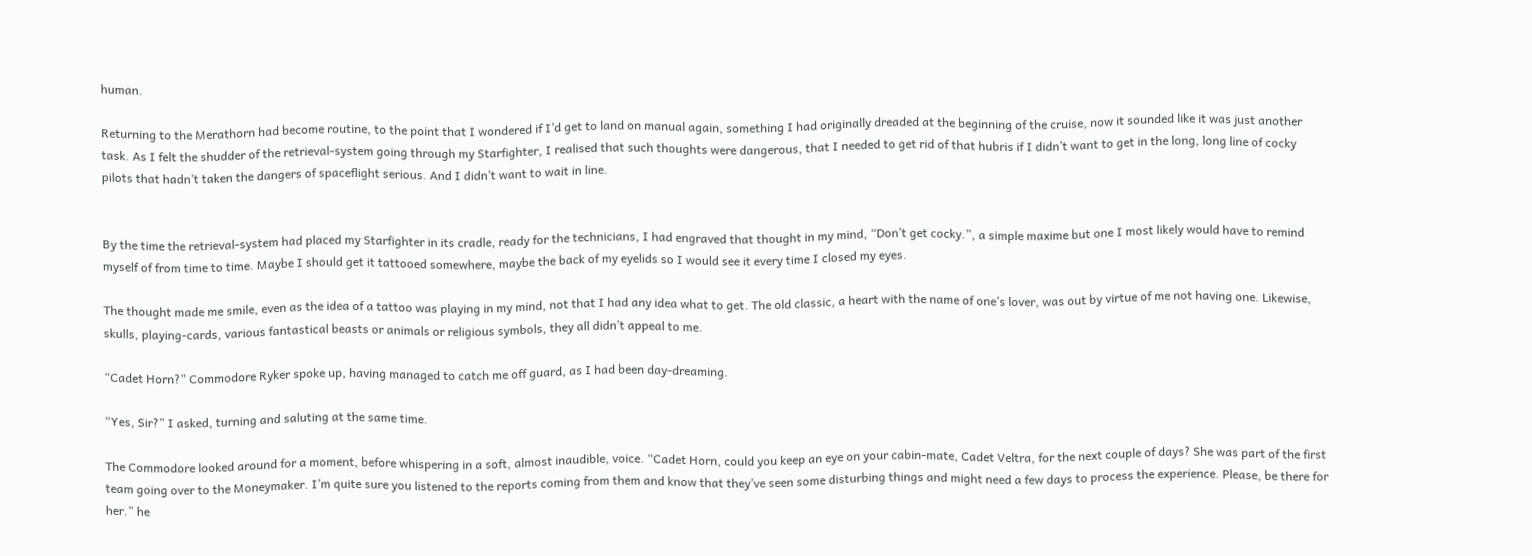human.

Returning to the Merathorn had become routine, to the point that I wondered if I’d get to land on manual again, something I had originally dreaded at the beginning of the cruise, now it sounded like it was just another task. As I felt the shudder of the retrieval-system going through my Starfighter, I realised that such thoughts were dangerous, that I needed to get rid of that hubris if I didn’t want to get in the long, long line of cocky pilots that hadn’t taken the dangers of spaceflight serious. And I didn’t want to wait in line.


By the time the retrieval-system had placed my Starfighter in its cradle, ready for the technicians, I had engraved that thought in my mind, “Don’t get cocky.”, a simple maxime but one I most likely would have to remind myself of from time to time. Maybe I should get it tattooed somewhere, maybe the back of my eyelids so I would see it every time I closed my eyes.

The thought made me smile, even as the idea of a tattoo was playing in my mind, not that I had any idea what to get. The old classic, a heart with the name of one’s lover, was out by virtue of me not having one. Likewise, skulls, playing-cards, various fantastical beasts or animals or religious symbols, they all didn’t appeal to me.

“Cadet Horn?” Commodore Ryker spoke up, having managed to catch me off guard, as I had been day-dreaming.

“Yes, Sir?” I asked, turning and saluting at the same time.

The Commodore looked around for a moment, before whispering in a soft, almost inaudible, voice. “Cadet Horn, could you keep an eye on your cabin-mate, Cadet Veltra, for the next couple of days? She was part of the first team going over to the Moneymaker. I’m quite sure you listened to the reports coming from them and know that they’ve seen some disturbing things and might need a few days to process the experience. Please, be there for her.” he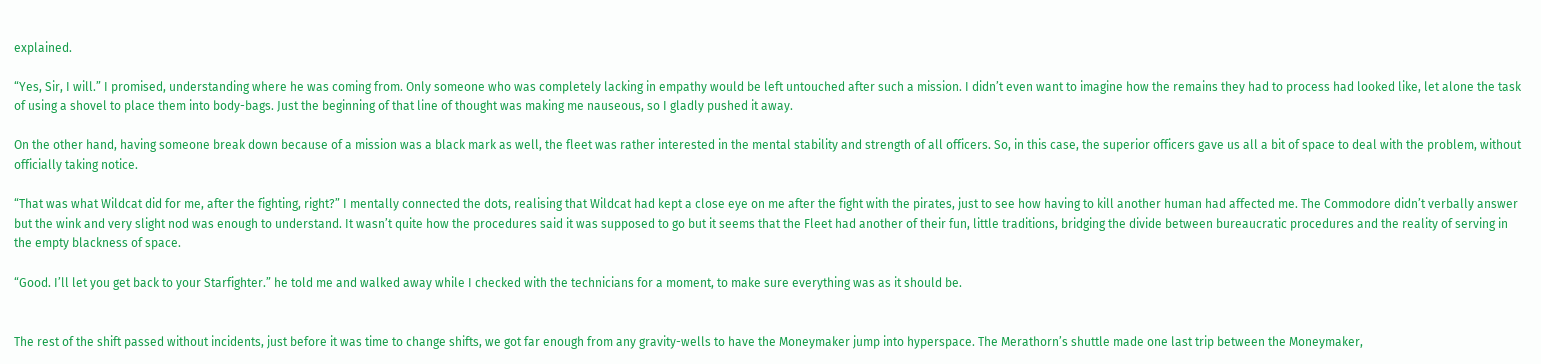explained.

“Yes, Sir, I will.” I promised, understanding where he was coming from. Only someone who was completely lacking in empathy would be left untouched after such a mission. I didn’t even want to imagine how the remains they had to process had looked like, let alone the task of using a shovel to place them into body-bags. Just the beginning of that line of thought was making me nauseous, so I gladly pushed it away.

On the other hand, having someone break down because of a mission was a black mark as well, the fleet was rather interested in the mental stability and strength of all officers. So, in this case, the superior officers gave us all a bit of space to deal with the problem, without officially taking notice.

“That was what Wildcat did for me, after the fighting, right?” I mentally connected the dots, realising that Wildcat had kept a close eye on me after the fight with the pirates, just to see how having to kill another human had affected me. The Commodore didn’t verbally answer but the wink and very slight nod was enough to understand. It wasn’t quite how the procedures said it was supposed to go but it seems that the Fleet had another of their fun, little traditions, bridging the divide between bureaucratic procedures and the reality of serving in the empty blackness of space.

“Good. I’ll let you get back to your Starfighter.” he told me and walked away while I checked with the technicians for a moment, to make sure everything was as it should be.


The rest of the shift passed without incidents, just before it was time to change shifts, we got far enough from any gravity-wells to have the Moneymaker jump into hyperspace. The Merathorn’s shuttle made one last trip between the Moneymaker,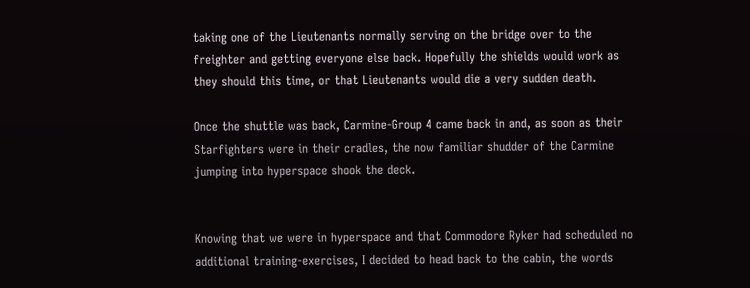taking one of the Lieutenants normally serving on the bridge over to the freighter and getting everyone else back. Hopefully the shields would work as they should this time, or that Lieutenants would die a very sudden death.

Once the shuttle was back, Carmine-Group 4 came back in and, as soon as their Starfighters were in their cradles, the now familiar shudder of the Carmine jumping into hyperspace shook the deck.


Knowing that we were in hyperspace and that Commodore Ryker had scheduled no additional training-exercises, I decided to head back to the cabin, the words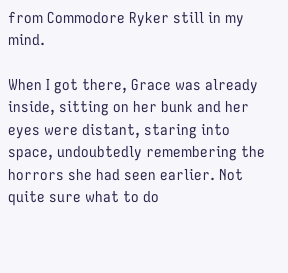from Commodore Ryker still in my mind.

When I got there, Grace was already inside, sitting on her bunk and her eyes were distant, staring into space, undoubtedly remembering the horrors she had seen earlier. Not quite sure what to do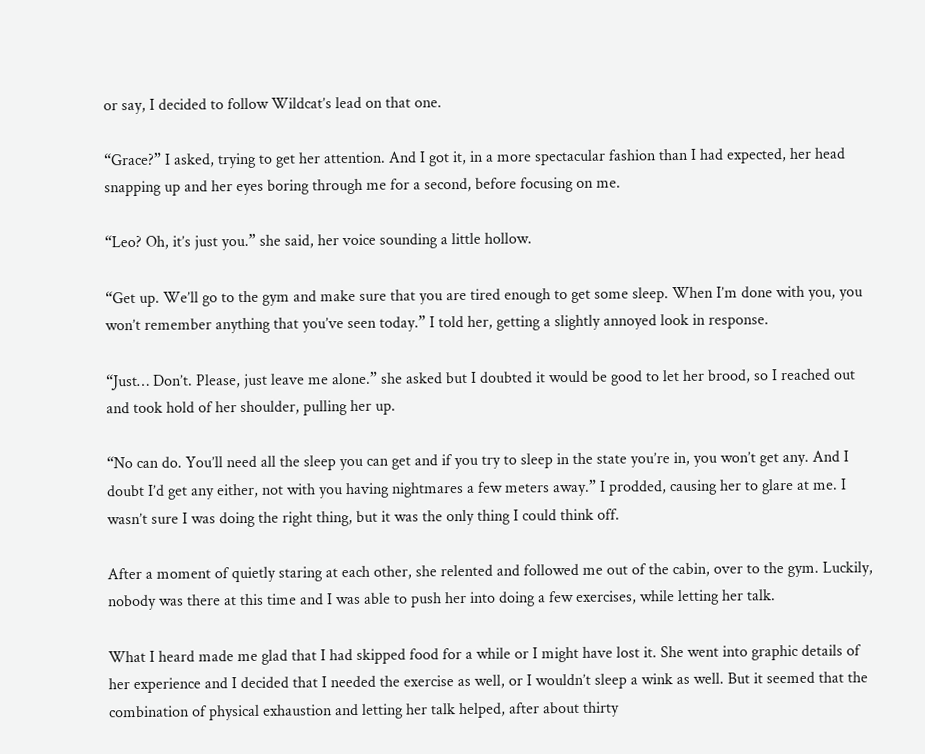or say, I decided to follow Wildcat’s lead on that one.

“Grace?” I asked, trying to get her attention. And I got it, in a more spectacular fashion than I had expected, her head snapping up and her eyes boring through me for a second, before focusing on me.

“Leo? Oh, it’s just you.” she said, her voice sounding a little hollow.

“Get up. We’ll go to the gym and make sure that you are tired enough to get some sleep. When I’m done with you, you won’t remember anything that you’ve seen today.” I told her, getting a slightly annoyed look in response.

“Just… Don’t. Please, just leave me alone.” she asked but I doubted it would be good to let her brood, so I reached out and took hold of her shoulder, pulling her up.

“No can do. You’ll need all the sleep you can get and if you try to sleep in the state you’re in, you won’t get any. And I doubt I’d get any either, not with you having nightmares a few meters away.” I prodded, causing her to glare at me. I wasn’t sure I was doing the right thing, but it was the only thing I could think off.

After a moment of quietly staring at each other, she relented and followed me out of the cabin, over to the gym. Luckily, nobody was there at this time and I was able to push her into doing a few exercises, while letting her talk.

What I heard made me glad that I had skipped food for a while or I might have lost it. She went into graphic details of her experience and I decided that I needed the exercise as well, or I wouldn’t sleep a wink as well. But it seemed that the combination of physical exhaustion and letting her talk helped, after about thirty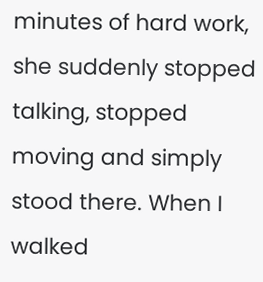minutes of hard work, she suddenly stopped talking, stopped moving and simply stood there. When I walked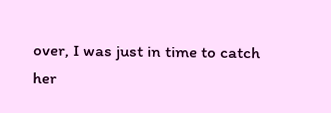over, I was just in time to catch her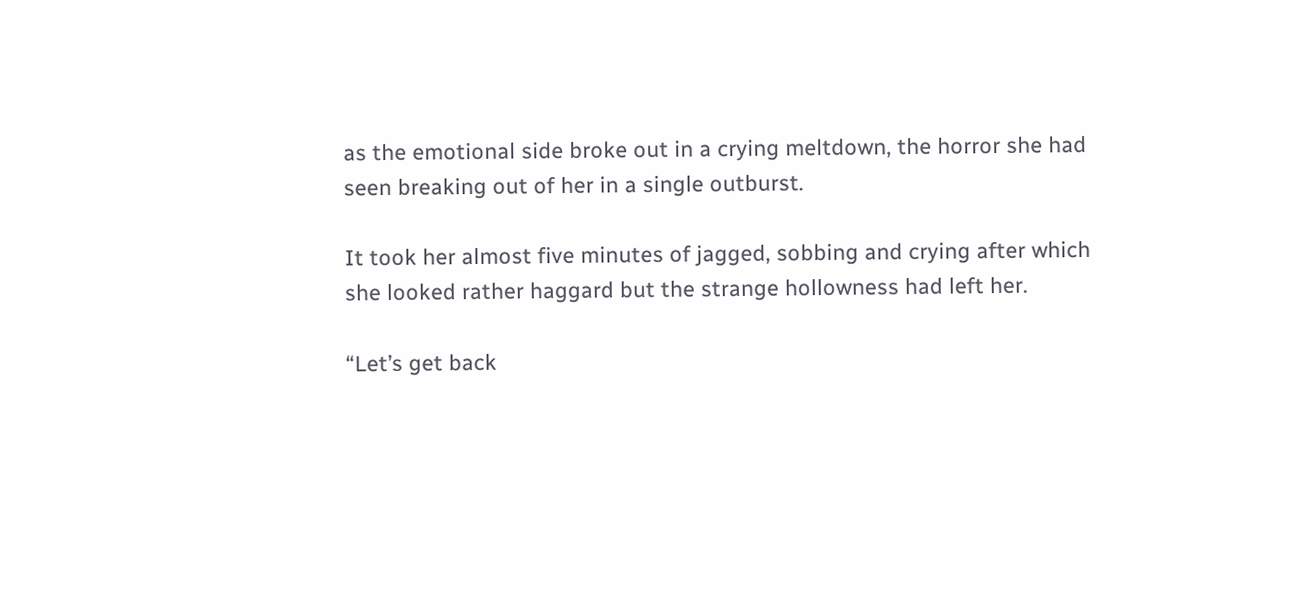as the emotional side broke out in a crying meltdown, the horror she had seen breaking out of her in a single outburst.

It took her almost five minutes of jagged, sobbing and crying after which she looked rather haggard but the strange hollowness had left her.

“Let’s get back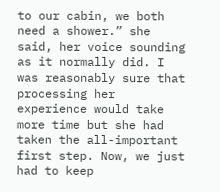to our cabin, we both need a shower.” she said, her voice sounding as it normally did. I was reasonably sure that processing her experience would take more time but she had taken the all-important first step. Now, we just had to keep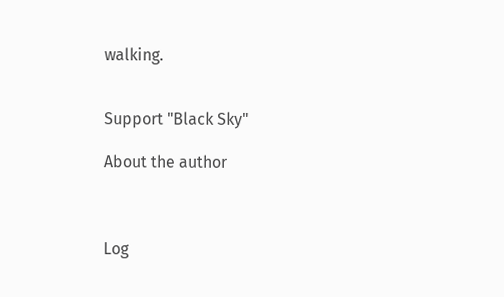walking.


Support "Black Sky"

About the author



Log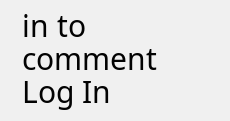in to comment
Log In